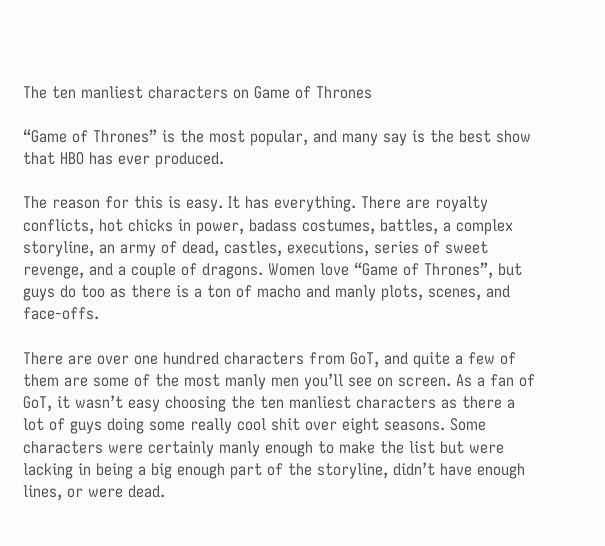The ten manliest characters on Game of Thrones

“Game of Thrones” is the most popular, and many say is the best show that HBO has ever produced.

The reason for this is easy. It has everything. There are royalty conflicts, hot chicks in power, badass costumes, battles, a complex storyline, an army of dead, castles, executions, series of sweet revenge, and a couple of dragons. Women love “Game of Thrones”, but guys do too as there is a ton of macho and manly plots, scenes, and face-offs.

There are over one hundred characters from GoT, and quite a few of them are some of the most manly men you’ll see on screen. As a fan of GoT, it wasn’t easy choosing the ten manliest characters as there a lot of guys doing some really cool shit over eight seasons. Some characters were certainly manly enough to make the list but were lacking in being a big enough part of the storyline, didn’t have enough lines, or were dead.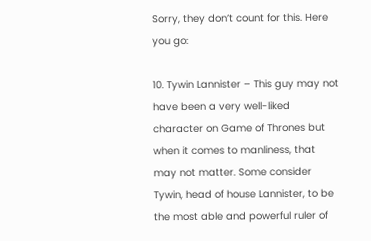Sorry, they don’t count for this. Here you go:

10. Tywin Lannister – This guy may not have been a very well-liked character on Game of Thrones but when it comes to manliness, that may not matter. Some consider Tywin, head of house Lannister, to be the most able and powerful ruler of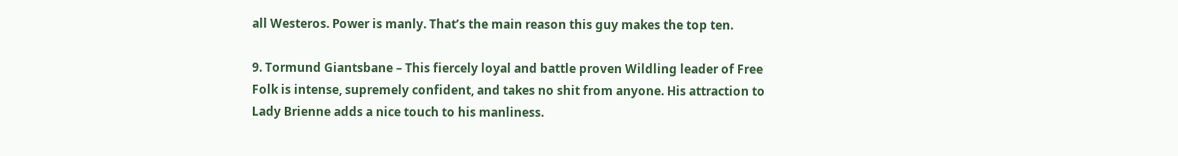all Westeros. Power is manly. That’s the main reason this guy makes the top ten.

9. Tormund Giantsbane – This fiercely loyal and battle proven Wildling leader of Free Folk is intense, supremely confident, and takes no shit from anyone. His attraction to Lady Brienne adds a nice touch to his manliness.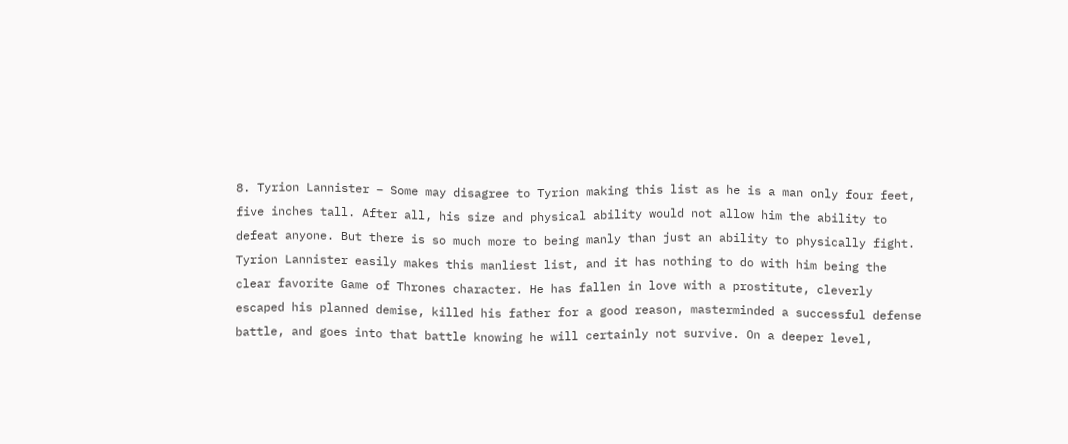8. Tyrion Lannister – Some may disagree to Tyrion making this list as he is a man only four feet, five inches tall. After all, his size and physical ability would not allow him the ability to defeat anyone. But there is so much more to being manly than just an ability to physically fight. Tyrion Lannister easily makes this manliest list, and it has nothing to do with him being the clear favorite Game of Thrones character. He has fallen in love with a prostitute, cleverly escaped his planned demise, killed his father for a good reason, masterminded a successful defense battle, and goes into that battle knowing he will certainly not survive. On a deeper level,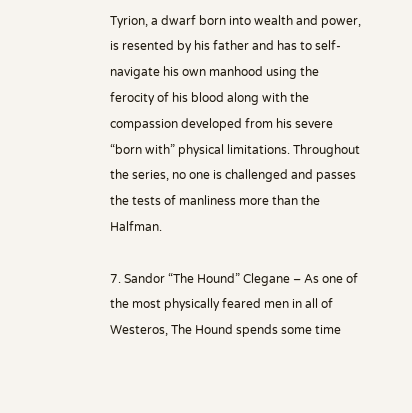Tyrion, a dwarf born into wealth and power, is resented by his father and has to self-navigate his own manhood using the ferocity of his blood along with the compassion developed from his severe “born with” physical limitations. Throughout the series, no one is challenged and passes the tests of manliness more than the Halfman.

7. Sandor “The Hound” Clegane – As one of the most physically feared men in all of Westeros, The Hound spends some time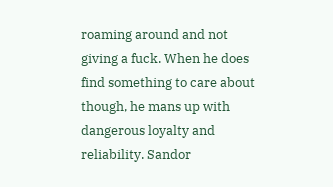roaming around and not giving a fuck. When he does find something to care about though, he mans up with dangerous loyalty and reliability. Sandor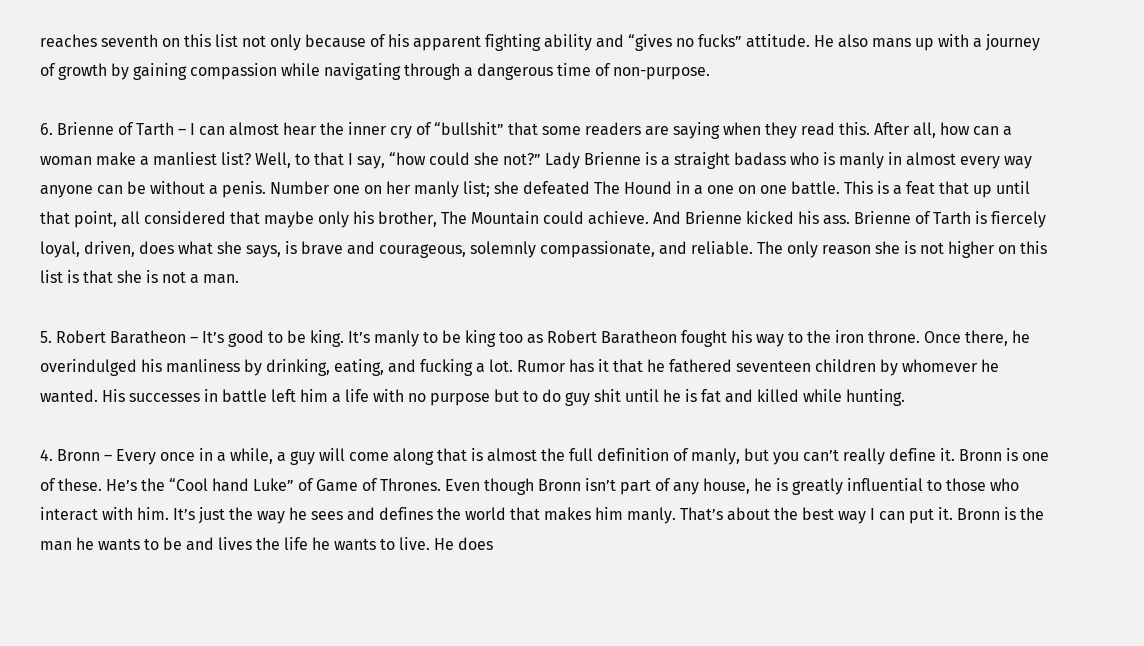reaches seventh on this list not only because of his apparent fighting ability and “gives no fucks” attitude. He also mans up with a journey of growth by gaining compassion while navigating through a dangerous time of non-purpose.

6. Brienne of Tarth – I can almost hear the inner cry of “bullshit” that some readers are saying when they read this. After all, how can a woman make a manliest list? Well, to that I say, “how could she not?” Lady Brienne is a straight badass who is manly in almost every way anyone can be without a penis. Number one on her manly list; she defeated The Hound in a one on one battle. This is a feat that up until that point, all considered that maybe only his brother, The Mountain could achieve. And Brienne kicked his ass. Brienne of Tarth is fiercely loyal, driven, does what she says, is brave and courageous, solemnly compassionate, and reliable. The only reason she is not higher on this list is that she is not a man.

5. Robert Baratheon – It’s good to be king. It’s manly to be king too as Robert Baratheon fought his way to the iron throne. Once there, he overindulged his manliness by drinking, eating, and fucking a lot. Rumor has it that he fathered seventeen children by whomever he wanted. His successes in battle left him a life with no purpose but to do guy shit until he is fat and killed while hunting.

4. Bronn – Every once in a while, a guy will come along that is almost the full definition of manly, but you can’t really define it. Bronn is one of these. He’s the “Cool hand Luke” of Game of Thrones. Even though Bronn isn’t part of any house, he is greatly influential to those who interact with him. It’s just the way he sees and defines the world that makes him manly. That’s about the best way I can put it. Bronn is the man he wants to be and lives the life he wants to live. He does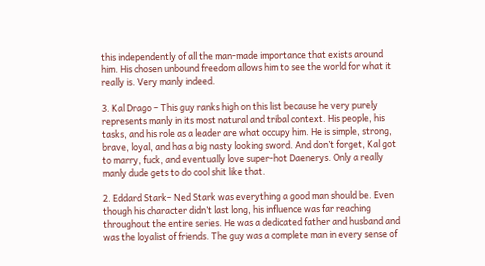this independently of all the man-made importance that exists around him. His chosen unbound freedom allows him to see the world for what it really is. Very manly indeed.

3. Kal Drago – This guy ranks high on this list because he very purely represents manly in its most natural and tribal context. His people, his tasks, and his role as a leader are what occupy him. He is simple, strong, brave, loyal, and has a big nasty looking sword. And don’t forget, Kal got to marry, fuck, and eventually love super-hot Daenerys. Only a really manly dude gets to do cool shit like that.

2. Eddard Stark– Ned Stark was everything a good man should be. Even though his character didn’t last long, his influence was far reaching throughout the entire series. He was a dedicated father and husband and was the loyalist of friends. The guy was a complete man in every sense of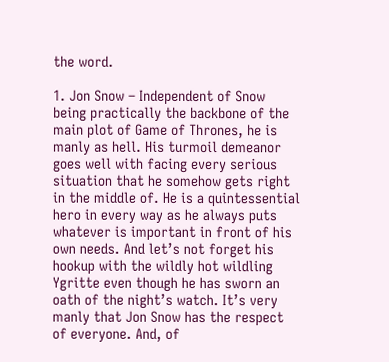the word.

1. Jon Snow – Independent of Snow being practically the backbone of the main plot of Game of Thrones, he is manly as hell. His turmoil demeanor goes well with facing every serious situation that he somehow gets right in the middle of. He is a quintessential hero in every way as he always puts whatever is important in front of his own needs. And let’s not forget his hookup with the wildly hot wildling Ygritte even though he has sworn an oath of the night’s watch. It’s very manly that Jon Snow has the respect of everyone. And, of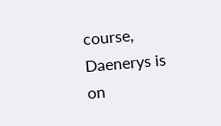course, Daenerys is on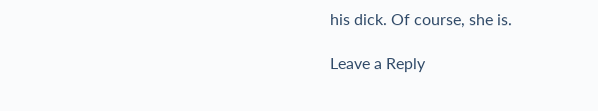his dick. Of course, she is.

Leave a Reply